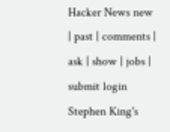Hacker News new | past | comments | ask | show | jobs | submit login
Stephen King's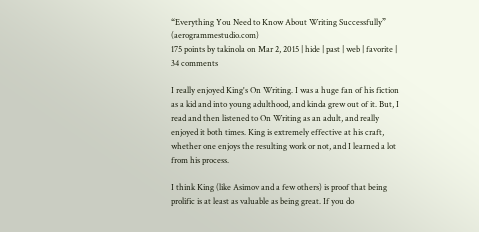“Everything You Need to Know About Writing Successfully” (aerogrammestudio.com)
175 points by takinola on Mar 2, 2015 | hide | past | web | favorite | 34 comments

I really enjoyed King's On Writing. I was a huge fan of his fiction as a kid and into young adulthood, and kinda grew out of it. But, I read and then listened to On Writing as an adult, and really enjoyed it both times. King is extremely effective at his craft, whether one enjoys the resulting work or not, and I learned a lot from his process.

I think King (like Asimov and a few others) is proof that being prolific is at least as valuable as being great. If you do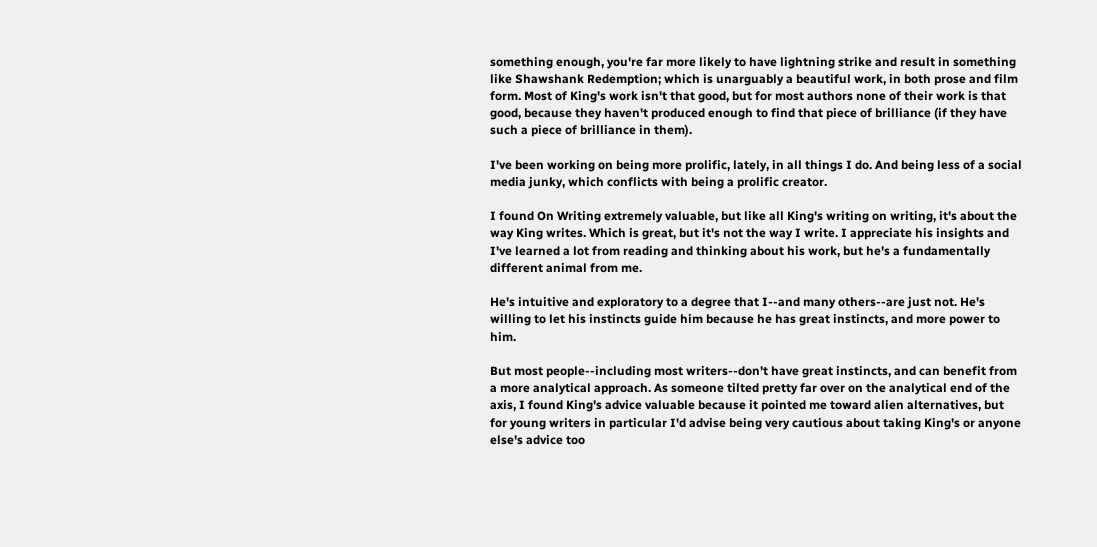something enough, you're far more likely to have lightning strike and result in something like Shawshank Redemption; which is unarguably a beautiful work, in both prose and film form. Most of King's work isn't that good, but for most authors none of their work is that good, because they haven't produced enough to find that piece of brilliance (if they have such a piece of brilliance in them).

I've been working on being more prolific, lately, in all things I do. And being less of a social media junky, which conflicts with being a prolific creator.

I found On Writing extremely valuable, but like all King's writing on writing, it's about the way King writes. Which is great, but it's not the way I write. I appreciate his insights and I've learned a lot from reading and thinking about his work, but he's a fundamentally different animal from me.

He's intuitive and exploratory to a degree that I--and many others--are just not. He's willing to let his instincts guide him because he has great instincts, and more power to him.

But most people--including most writers--don't have great instincts, and can benefit from a more analytical approach. As someone tilted pretty far over on the analytical end of the axis, I found King's advice valuable because it pointed me toward alien alternatives, but for young writers in particular I'd advise being very cautious about taking King's or anyone else's advice too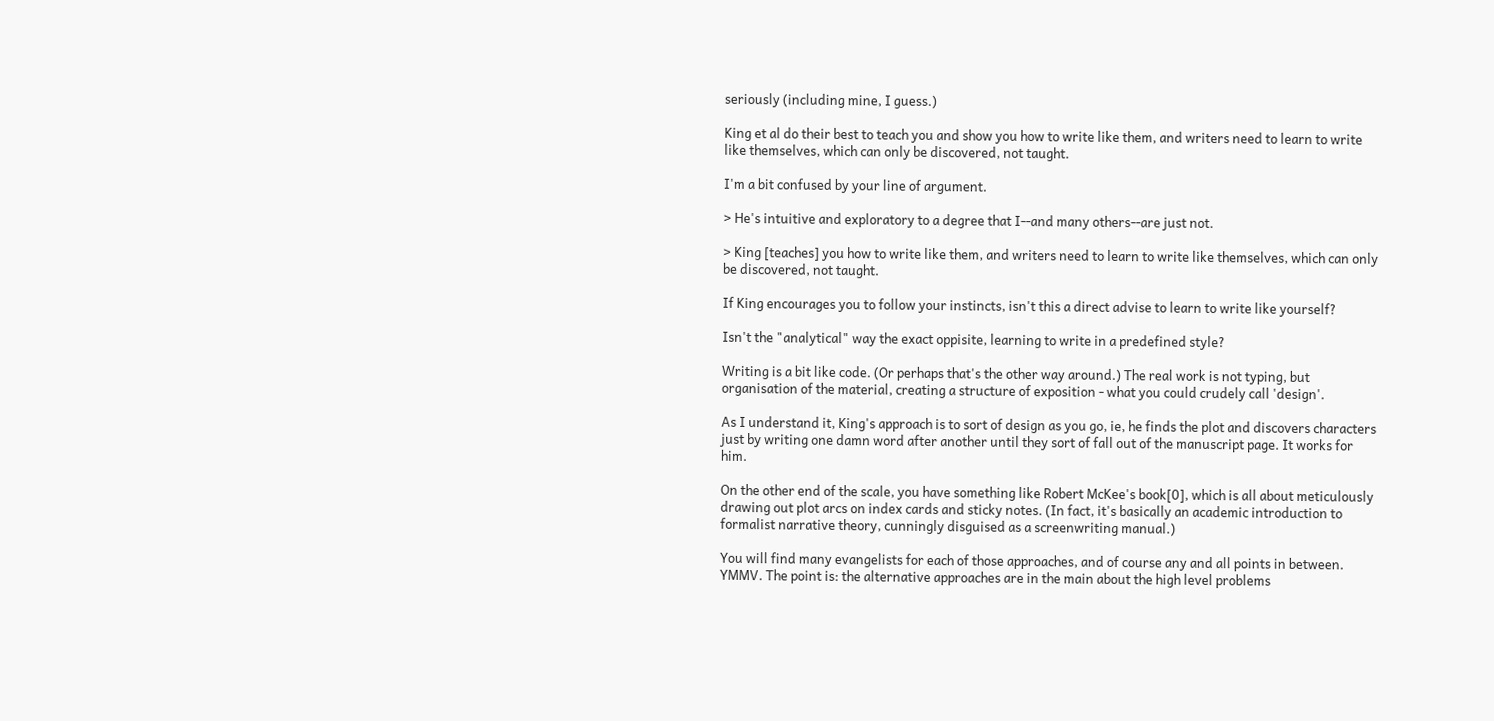seriously (including mine, I guess.)

King et al do their best to teach you and show you how to write like them, and writers need to learn to write like themselves, which can only be discovered, not taught.

I'm a bit confused by your line of argument.

> He's intuitive and exploratory to a degree that I--and many others--are just not.

> King [teaches] you how to write like them, and writers need to learn to write like themselves, which can only be discovered, not taught.

If King encourages you to follow your instincts, isn't this a direct advise to learn to write like yourself?

Isn't the "analytical" way the exact oppisite, learning to write in a predefined style?

Writing is a bit like code. (Or perhaps that's the other way around.) The real work is not typing, but organisation of the material, creating a structure of exposition - what you could crudely call 'design'.

As I understand it, King's approach is to sort of design as you go, ie, he finds the plot and discovers characters just by writing one damn word after another until they sort of fall out of the manuscript page. It works for him.

On the other end of the scale, you have something like Robert McKee's book[0], which is all about meticulously drawing out plot arcs on index cards and sticky notes. (In fact, it's basically an academic introduction to formalist narrative theory, cunningly disguised as a screenwriting manual.)

You will find many evangelists for each of those approaches, and of course any and all points in between. YMMV. The point is: the alternative approaches are in the main about the high level problems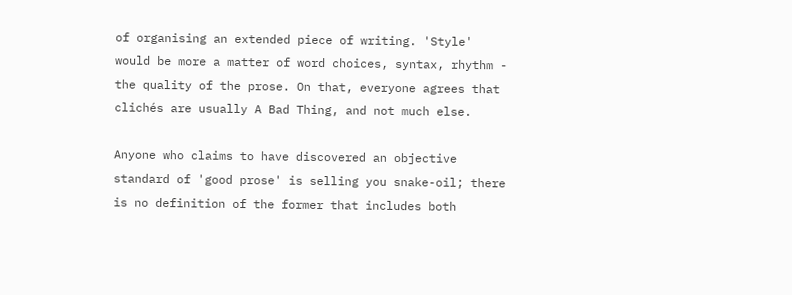of organising an extended piece of writing. 'Style' would be more a matter of word choices, syntax, rhythm - the quality of the prose. On that, everyone agrees that clichés are usually A Bad Thing, and not much else.

Anyone who claims to have discovered an objective standard of 'good prose' is selling you snake-oil; there is no definition of the former that includes both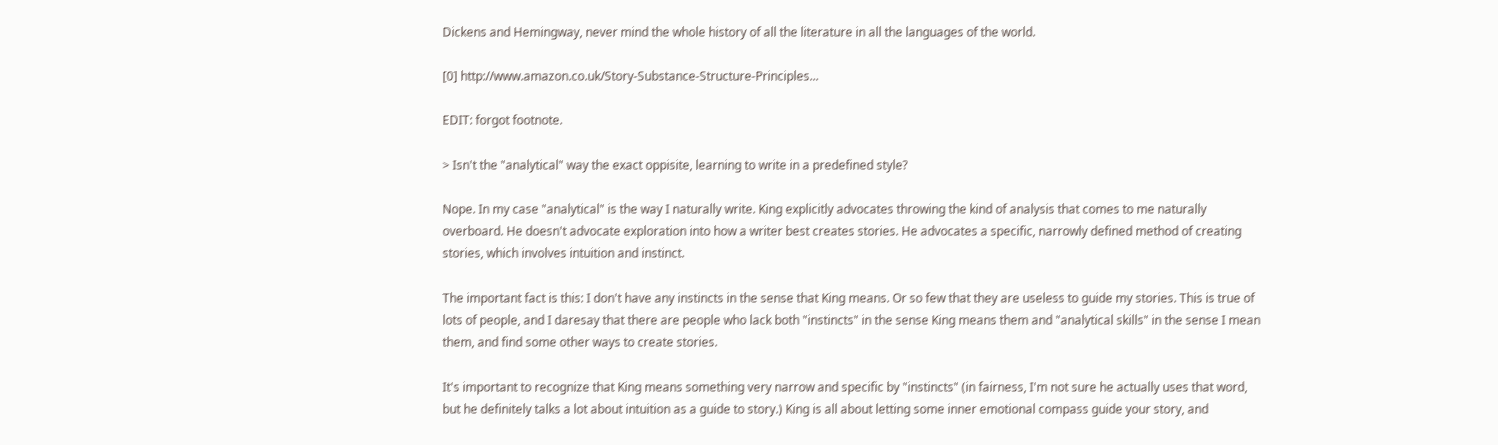Dickens and Hemingway, never mind the whole history of all the literature in all the languages of the world.

[0] http://www.amazon.co.uk/Story-Substance-Structure-Principles...

EDIT: forgot footnote.

> Isn't the "analytical" way the exact oppisite, learning to write in a predefined style?

Nope. In my case "analytical" is the way I naturally write. King explicitly advocates throwing the kind of analysis that comes to me naturally overboard. He doesn't advocate exploration into how a writer best creates stories. He advocates a specific, narrowly defined method of creating stories, which involves intuition and instinct.

The important fact is this: I don't have any instincts in the sense that King means. Or so few that they are useless to guide my stories. This is true of lots of people, and I daresay that there are people who lack both "instincts" in the sense King means them and "analytical skills" in the sense I mean them, and find some other ways to create stories.

It's important to recognize that King means something very narrow and specific by "instincts" (in fairness, I'm not sure he actually uses that word, but he definitely talks a lot about intuition as a guide to story.) King is all about letting some inner emotional compass guide your story, and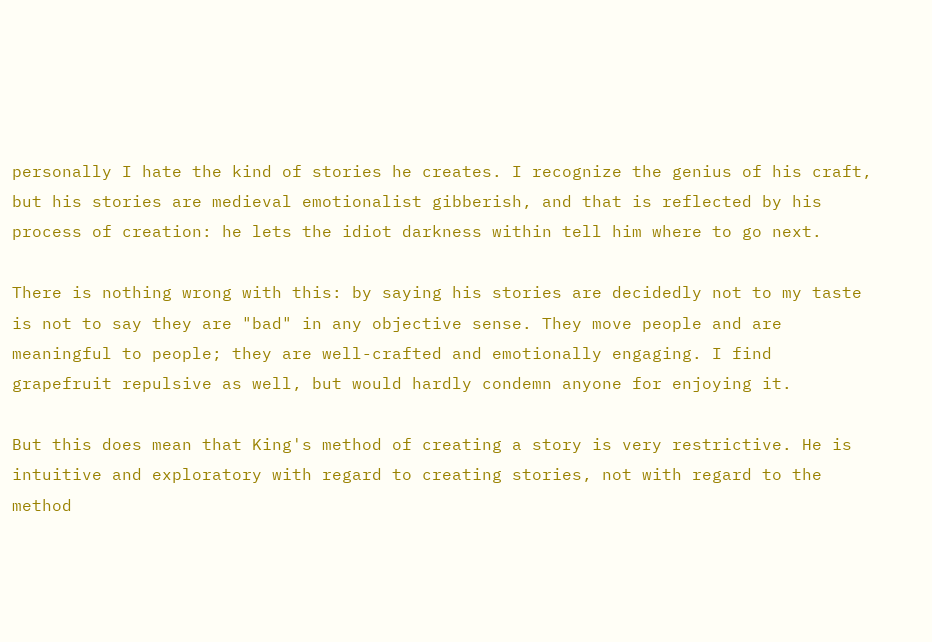personally I hate the kind of stories he creates. I recognize the genius of his craft, but his stories are medieval emotionalist gibberish, and that is reflected by his process of creation: he lets the idiot darkness within tell him where to go next.

There is nothing wrong with this: by saying his stories are decidedly not to my taste is not to say they are "bad" in any objective sense. They move people and are meaningful to people; they are well-crafted and emotionally engaging. I find grapefruit repulsive as well, but would hardly condemn anyone for enjoying it.

But this does mean that King's method of creating a story is very restrictive. He is intuitive and exploratory with regard to creating stories, not with regard to the method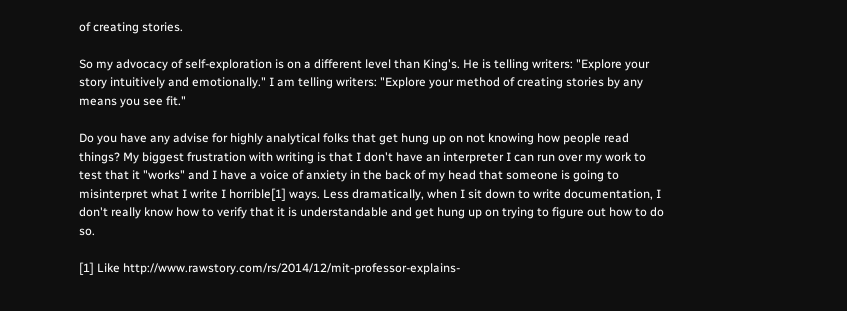of creating stories.

So my advocacy of self-exploration is on a different level than King's. He is telling writers: "Explore your story intuitively and emotionally." I am telling writers: "Explore your method of creating stories by any means you see fit."

Do you have any advise for highly analytical folks that get hung up on not knowing how people read things? My biggest frustration with writing is that I don't have an interpreter I can run over my work to test that it "works" and I have a voice of anxiety in the back of my head that someone is going to misinterpret what I write I horrible[1] ways. Less dramatically, when I sit down to write documentation, I don't really know how to verify that it is understandable and get hung up on trying to figure out how to do so.

[1] Like http://www.rawstory.com/rs/2014/12/mit-professor-explains-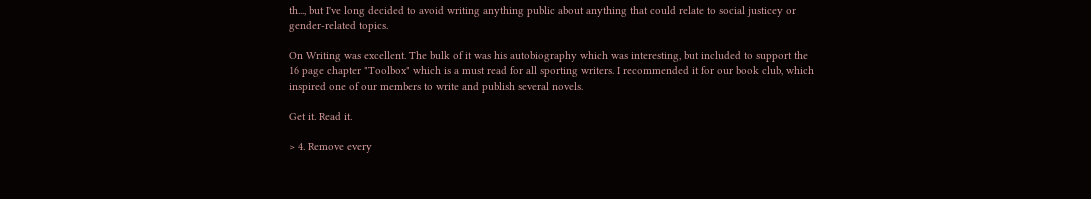th..., but I've long decided to avoid writing anything public about anything that could relate to social justicey or gender-related topics.

On Writing was excellent. The bulk of it was his autobiography which was interesting, but included to support the 16 page chapter "Toolbox" which is a must read for all sporting writers. I recommended it for our book club, which inspired one of our members to write and publish several novels.

Get it. Read it.

> 4. Remove every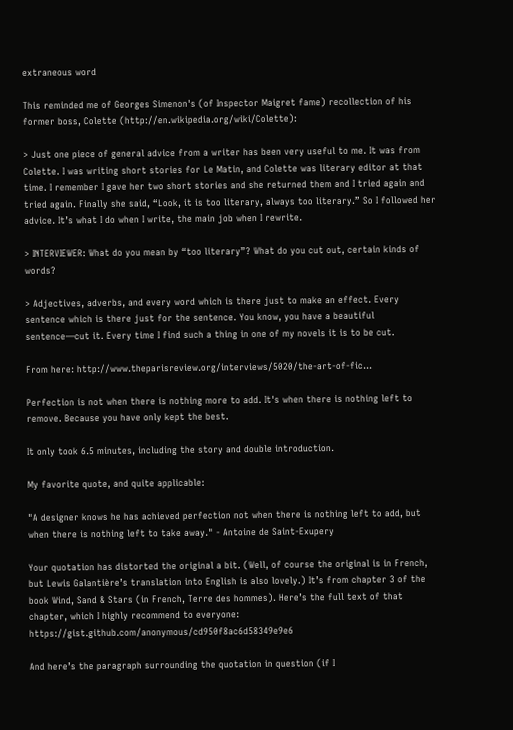extraneous word

This reminded me of Georges Simenon's (of Inspector Maigret fame) recollection of his former boss, Colette (http://en.wikipedia.org/wiki/Colette):

> Just one piece of general advice from a writer has been very useful to me. It was from Colette. I was writing short stories for Le Matin, and Colette was literary editor at that time. I remember I gave her two short stories and she returned them and I tried again and tried again. Finally she said, “Look, it is too literary, always too literary.” So I followed her advice. It’s what I do when I write, the main job when I rewrite.

> INTERVIEWER: What do you mean by “too literary”? What do you cut out, certain kinds of words?

> Adjectives, adverbs, and every word which is there just to make an effect. Every sentence which is there just for the sentence. You know, you have a beautiful sentence—cut it. Every time I find such a thing in one of my novels it is to be cut.

From here: http://www.theparisreview.org/interviews/5020/the-art-of-fic...

Perfection is not when there is nothing more to add. It's when there is nothing left to remove. Because you have only kept the best.

It only took 6.5 minutes, including the story and double introduction.

My favorite quote, and quite applicable:

"A designer knows he has achieved perfection not when there is nothing left to add, but when there is nothing left to take away." - Antoine de Saint-Exupery

Your quotation has distorted the original a bit. (Well, of course the original is in French, but Lewis Galantière’s translation into English is also lovely.) It’s from chapter 3 of the book Wind, Sand & Stars (in French, Terre des hommes). Here’s the full text of that chapter, which I highly recommend to everyone: https://gist.github.com/anonymous/cd950f8ac6d58349e9e6

And here’s the paragraph surrounding the quotation in question (if I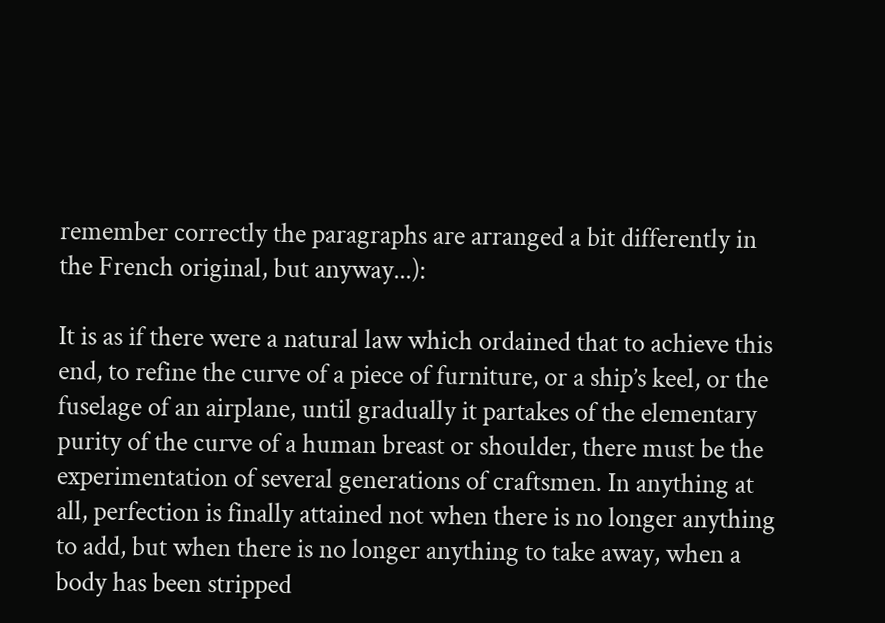remember correctly the paragraphs are arranged a bit differently in the French original, but anyway...):

It is as if there were a natural law which ordained that to achieve this end, to refine the curve of a piece of furniture, or a ship’s keel, or the fuselage of an airplane, until gradually it partakes of the elementary purity of the curve of a human breast or shoulder, there must be the experimentation of several generations of craftsmen. In anything at all, perfection is finally attained not when there is no longer anything to add, but when there is no longer anything to take away, when a body has been stripped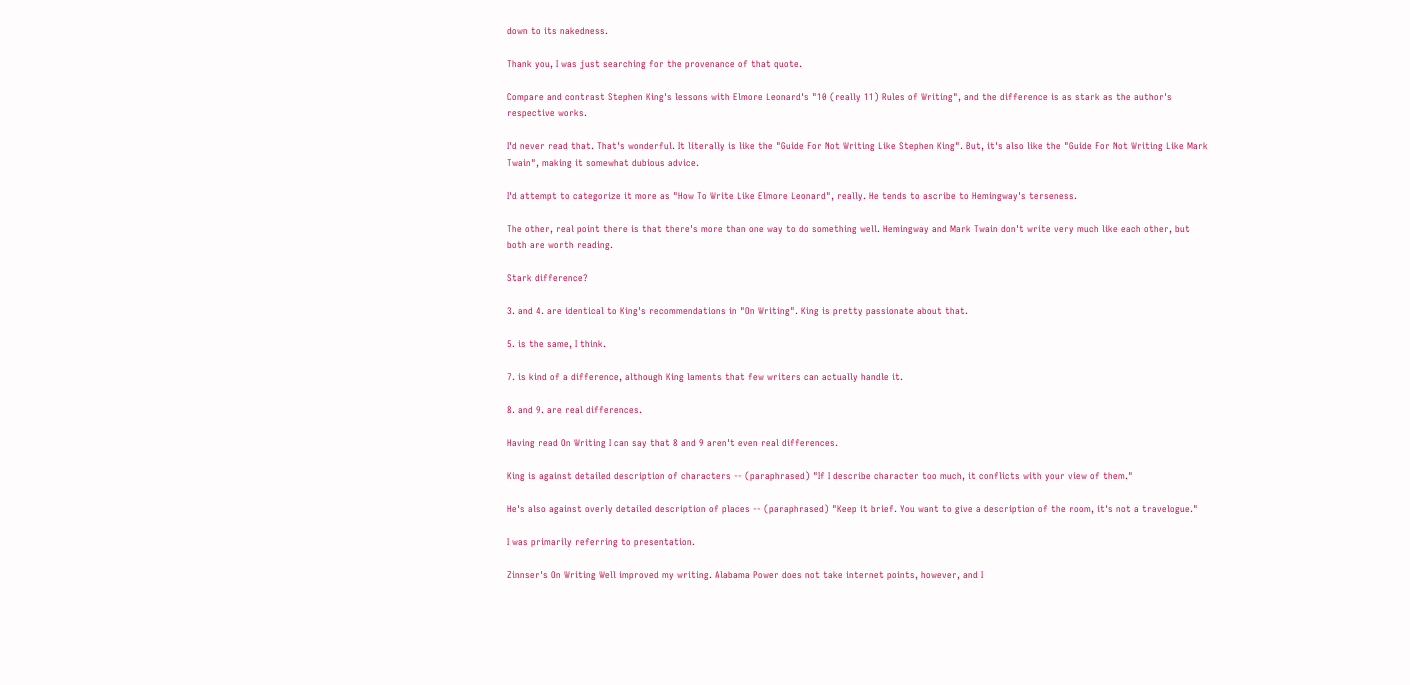down to its nakedness.

Thank you, I was just searching for the provenance of that quote.

Compare and contrast Stephen King's lessons with Elmore Leonard's "10 (really 11) Rules of Writing", and the difference is as stark as the author's respective works.

I'd never read that. That's wonderful. It literally is like the "Guide For Not Writing Like Stephen King". But, it's also like the "Guide For Not Writing Like Mark Twain", making it somewhat dubious advice.

I'd attempt to categorize it more as "How To Write Like Elmore Leonard", really. He tends to ascribe to Hemingway's terseness.

The other, real point there is that there's more than one way to do something well. Hemingway and Mark Twain don't write very much like each other, but both are worth reading.

Stark difference?

3. and 4. are identical to King's recommendations in "On Writing". King is pretty passionate about that.

5. is the same, I think.

7. is kind of a difference, although King laments that few writers can actually handle it.

8. and 9. are real differences.

Having read On Writing I can say that 8 and 9 aren't even real differences.

King is against detailed description of characters -- (paraphrased) "If I describe character too much, it conflicts with your view of them."

He's also against overly detailed description of places -- (paraphrased) "Keep it brief. You want to give a description of the room, it's not a travelogue."

I was primarily referring to presentation.

Zinnser's On Writing Well improved my writing. Alabama Power does not take internet points, however, and I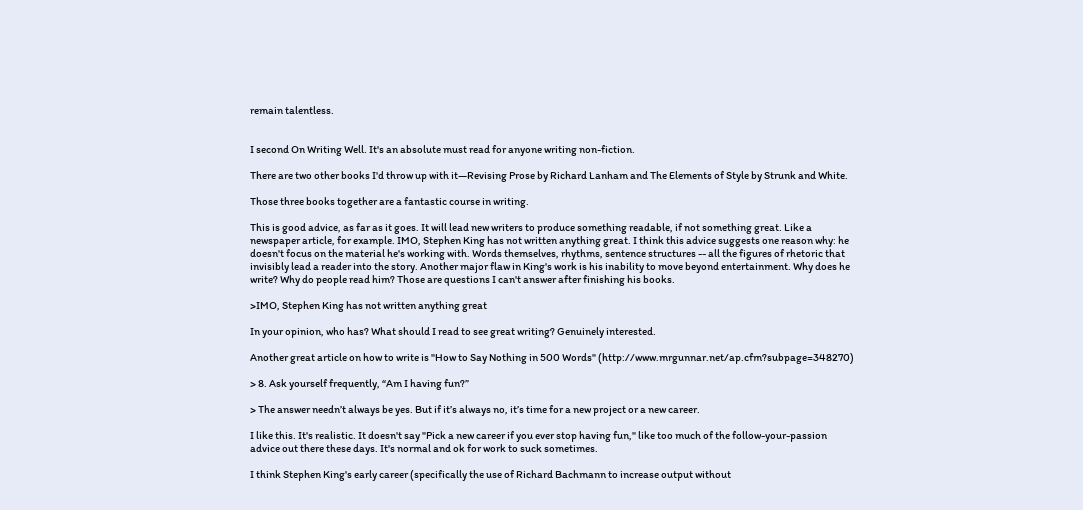remain talentless.


I second On Writing Well. It's an absolute must read for anyone writing non-fiction.

There are two other books I'd throw up with it—Revising Prose by Richard Lanham and The Elements of Style by Strunk and White.

Those three books together are a fantastic course in writing.

This is good advice, as far as it goes. It will lead new writers to produce something readable, if not something great. Like a newspaper article, for example. IMO, Stephen King has not written anything great. I think this advice suggests one reason why: he doesn't focus on the material he's working with. Words themselves, rhythms, sentence structures -- all the figures of rhetoric that invisibly lead a reader into the story. Another major flaw in King's work is his inability to move beyond entertainment. Why does he write? Why do people read him? Those are questions I can't answer after finishing his books.

>IMO, Stephen King has not written anything great

In your opinion, who has? What should I read to see great writing? Genuinely interested.

Another great article on how to write is "How to Say Nothing in 500 Words" (http://www.mrgunnar.net/ap.cfm?subpage=348270)

> 8. Ask yourself frequently, “Am I having fun?”

> The answer needn’t always be yes. But if it’s always no, it’s time for a new project or a new career.

I like this. It's realistic. It doesn't say "Pick a new career if you ever stop having fun," like too much of the follow-your-passion advice out there these days. It's normal and ok for work to suck sometimes.

I think Stephen King's early career (specifically the use of Richard Bachmann to increase output without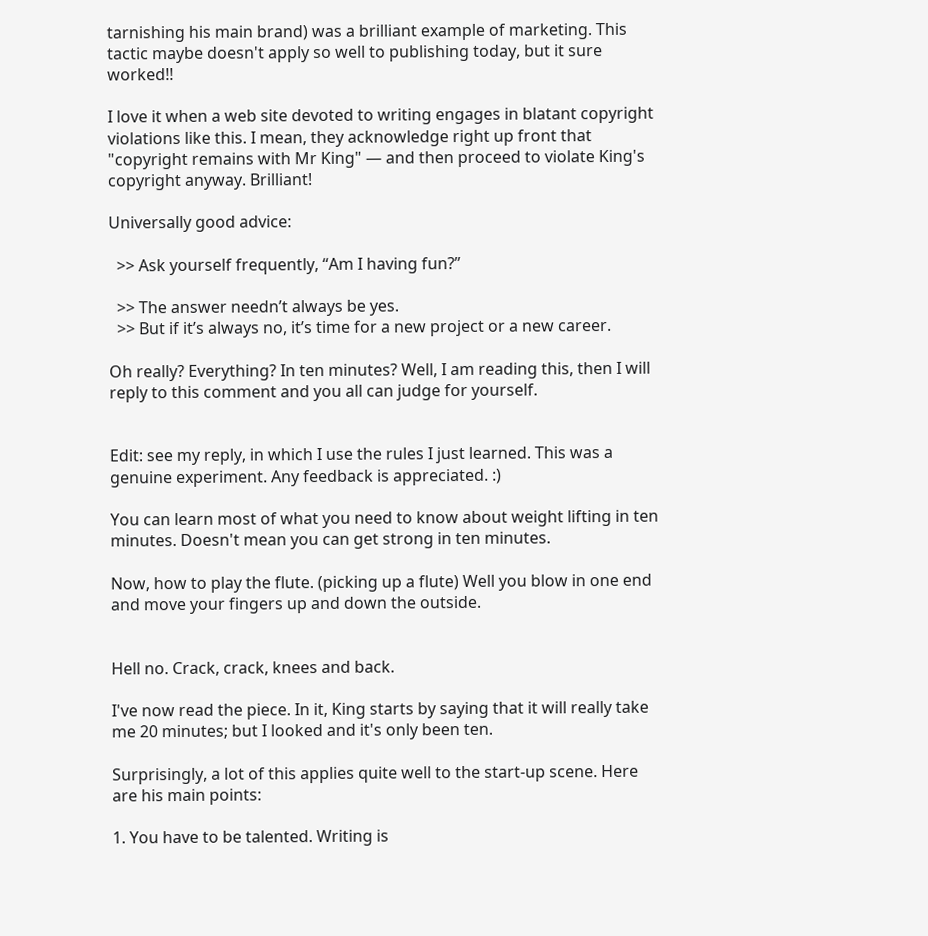tarnishing his main brand) was a brilliant example of marketing. This tactic maybe doesn't apply so well to publishing today, but it sure worked!!

I love it when a web site devoted to writing engages in blatant copyright violations like this. I mean, they acknowledge right up front that "copyright remains with Mr King" — and then proceed to violate King's copyright anyway. Brilliant!

Universally good advice:

  >> Ask yourself frequently, “Am I having fun?”

  >> The answer needn’t always be yes.
  >> But if it’s always no, it’s time for a new project or a new career.

Oh really? Everything? In ten minutes? Well, I am reading this, then I will reply to this comment and you all can judge for yourself.


Edit: see my reply, in which I use the rules I just learned. This was a genuine experiment. Any feedback is appreciated. :)

You can learn most of what you need to know about weight lifting in ten minutes. Doesn't mean you can get strong in ten minutes.

Now, how to play the flute. (picking up a flute) Well you blow in one end and move your fingers up and down the outside.


Hell no. Crack, crack, knees and back.

I've now read the piece. In it, King starts by saying that it will really take me 20 minutes; but I looked and it's only been ten.

Surprisingly, a lot of this applies quite well to the start-up scene. Here are his main points:

1. You have to be talented. Writing is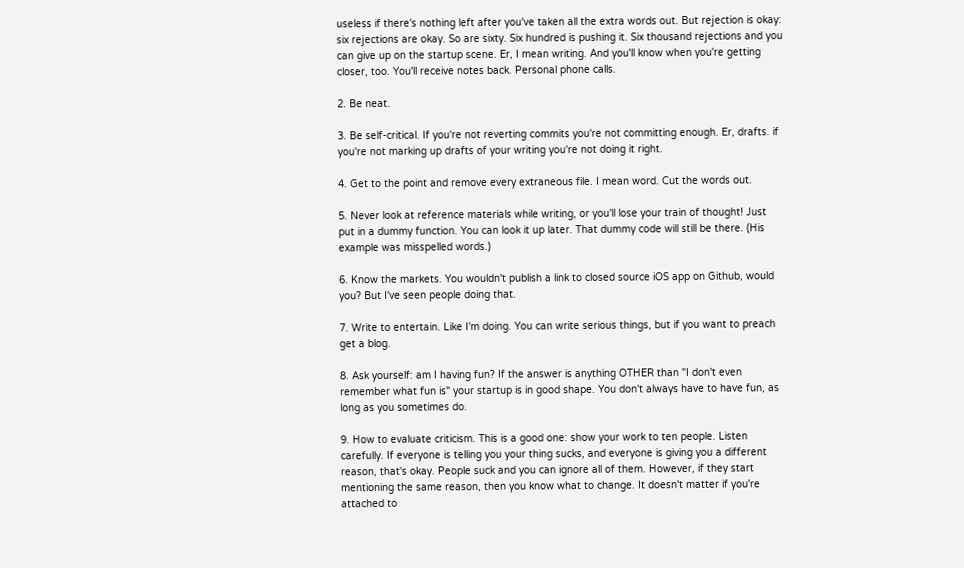useless if there's nothing left after you've taken all the extra words out. But rejection is okay: six rejections are okay. So are sixty. Six hundred is pushing it. Six thousand rejections and you can give up on the startup scene. Er, I mean writing. And you'll know when you're getting closer, too. You'll receive notes back. Personal phone calls.

2. Be neat.

3. Be self-critical. If you're not reverting commits you're not committing enough. Er, drafts. if you're not marking up drafts of your writing you're not doing it right.

4. Get to the point and remove every extraneous file. I mean word. Cut the words out.

5. Never look at reference materials while writing, or you'll lose your train of thought! Just put in a dummy function. You can look it up later. That dummy code will still be there. (His example was misspelled words.)

6. Know the markets. You wouldn't publish a link to closed source iOS app on Github, would you? But I've seen people doing that.

7. Write to entertain. Like I'm doing. You can write serious things, but if you want to preach get a blog.

8. Ask yourself: am I having fun? If the answer is anything OTHER than "I don't even remember what fun is" your startup is in good shape. You don't always have to have fun, as long as you sometimes do.

9. How to evaluate criticism. This is a good one: show your work to ten people. Listen carefully. If everyone is telling you your thing sucks, and everyone is giving you a different reason, that's okay. People suck and you can ignore all of them. However, if they start mentioning the same reason, then you know what to change. It doesn't matter if you're attached to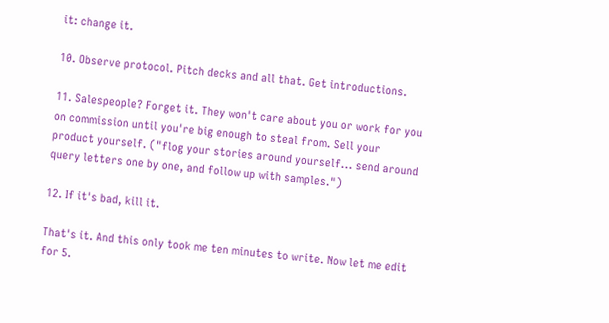it: change it.

10. Observe protocol. Pitch decks and all that. Get introductions.

11. Salespeople? Forget it. They won't care about you or work for you on commission until you're big enough to steal from. Sell your product yourself. ("flog your stories around yourself... send around query letters one by one, and follow up with samples.")

12. If it's bad, kill it.

That's it. And this only took me ten minutes to write. Now let me edit for 5.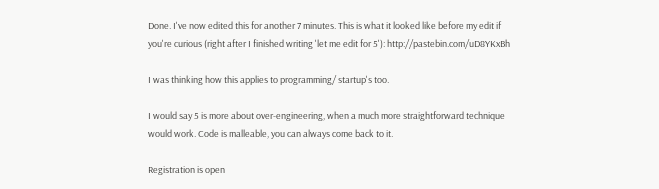Done. I've now edited this for another 7 minutes. This is what it looked like before my edit if you're curious (right after I finished writing 'let me edit for 5'): http://pastebin.com/uD8YKxBh

I was thinking how this applies to programming/ startup's too.

I would say 5 is more about over-engineering, when a much more straightforward technique would work. Code is malleable, you can always come back to it.

Registration is open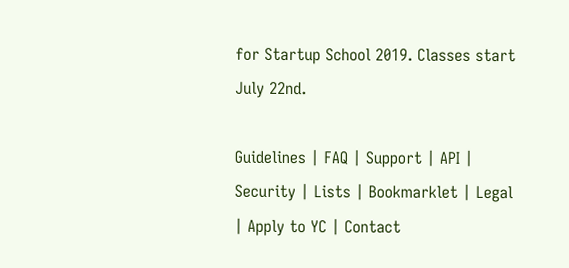for Startup School 2019. Classes start July 22nd.

Guidelines | FAQ | Support | API | Security | Lists | Bookmarklet | Legal | Apply to YC | Contact